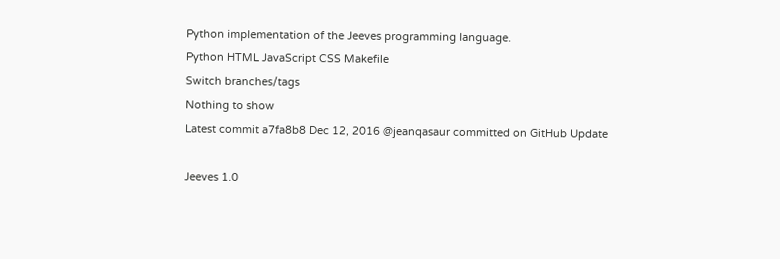Python implementation of the Jeeves programming language.
Python HTML JavaScript CSS Makefile
Switch branches/tags
Nothing to show
Latest commit a7fa8b8 Dec 12, 2016 @jeanqasaur committed on GitHub Update

Jeeves 1.0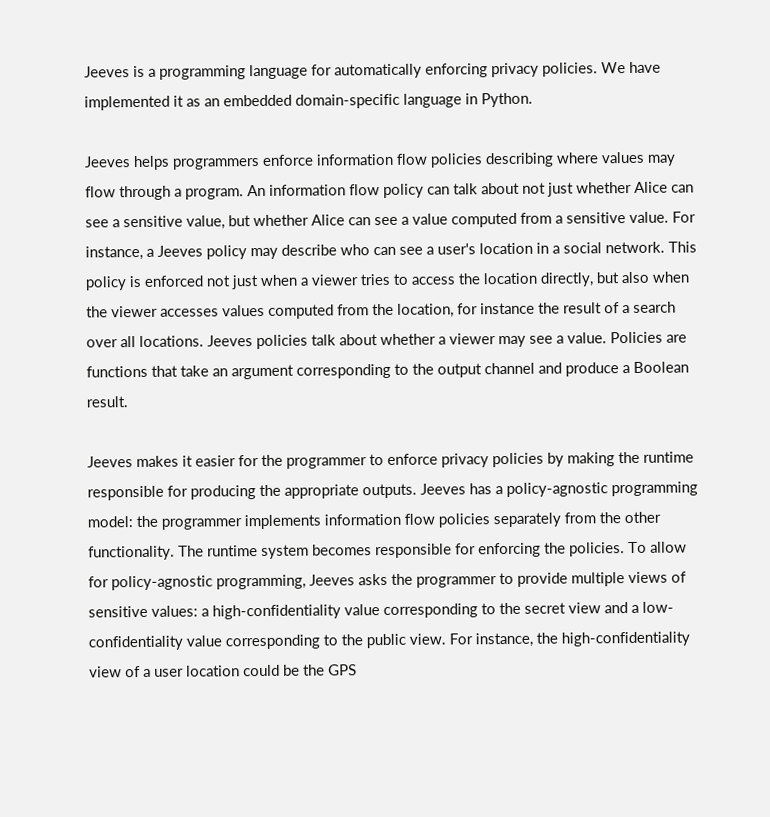Jeeves is a programming language for automatically enforcing privacy policies. We have implemented it as an embedded domain-specific language in Python.

Jeeves helps programmers enforce information flow policies describing where values may flow through a program. An information flow policy can talk about not just whether Alice can see a sensitive value, but whether Alice can see a value computed from a sensitive value. For instance, a Jeeves policy may describe who can see a user's location in a social network. This policy is enforced not just when a viewer tries to access the location directly, but also when the viewer accesses values computed from the location, for instance the result of a search over all locations. Jeeves policies talk about whether a viewer may see a value. Policies are functions that take an argument corresponding to the output channel and produce a Boolean result.

Jeeves makes it easier for the programmer to enforce privacy policies by making the runtime responsible for producing the appropriate outputs. Jeeves has a policy-agnostic programming model: the programmer implements information flow policies separately from the other functionality. The runtime system becomes responsible for enforcing the policies. To allow for policy-agnostic programming, Jeeves asks the programmer to provide multiple views of sensitive values: a high-confidentiality value corresponding to the secret view and a low-confidentiality value corresponding to the public view. For instance, the high-confidentiality view of a user location could be the GPS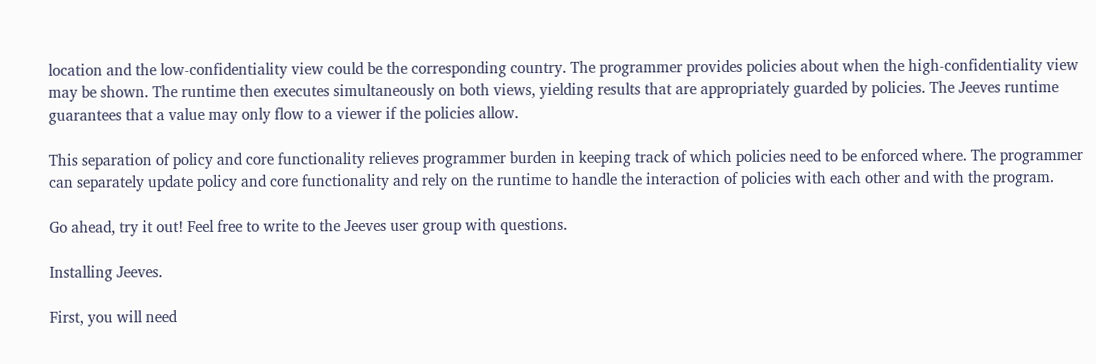location and the low-confidentiality view could be the corresponding country. The programmer provides policies about when the high-confidentiality view may be shown. The runtime then executes simultaneously on both views, yielding results that are appropriately guarded by policies. The Jeeves runtime guarantees that a value may only flow to a viewer if the policies allow.

This separation of policy and core functionality relieves programmer burden in keeping track of which policies need to be enforced where. The programmer can separately update policy and core functionality and rely on the runtime to handle the interaction of policies with each other and with the program.

Go ahead, try it out! Feel free to write to the Jeeves user group with questions.

Installing Jeeves.

First, you will need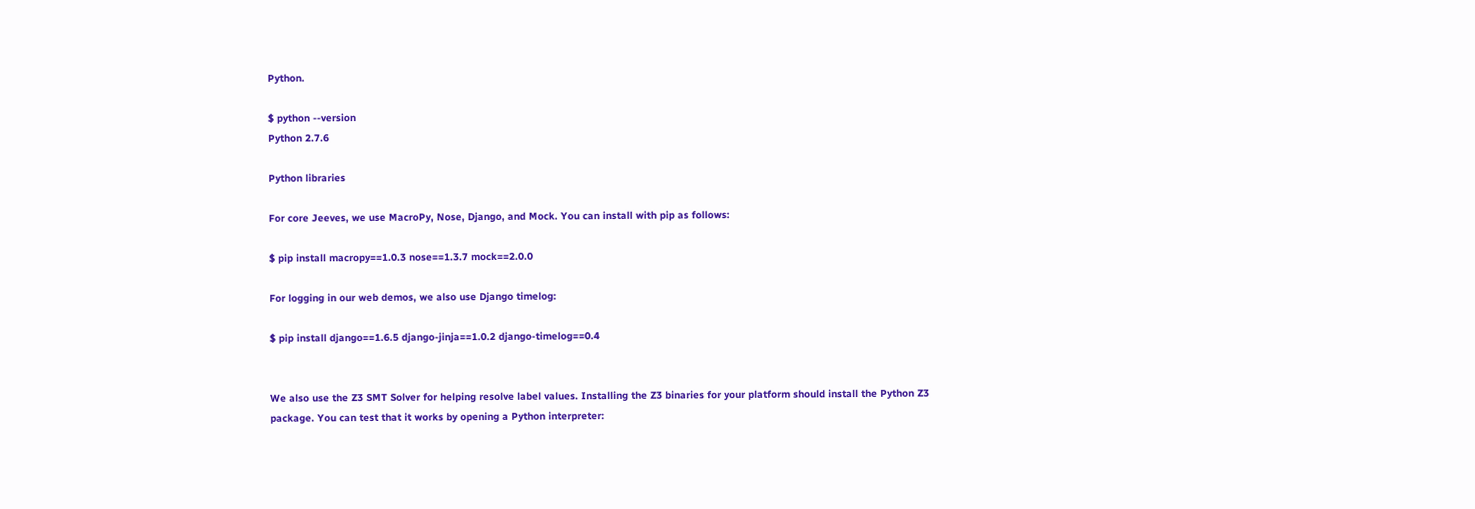Python.

$ python --version
Python 2.7.6

Python libraries

For core Jeeves, we use MacroPy, Nose, Django, and Mock. You can install with pip as follows:

$ pip install macropy==1.0.3 nose==1.3.7 mock==2.0.0

For logging in our web demos, we also use Django timelog:

$ pip install django==1.6.5 django-jinja==1.0.2 django-timelog==0.4


We also use the Z3 SMT Solver for helping resolve label values. Installing the Z3 binaries for your platform should install the Python Z3 package. You can test that it works by opening a Python interpreter: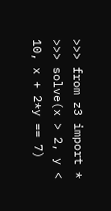>>> from z3 import *
>>> solve(x > 2, y < 10, x + 2*y == 7)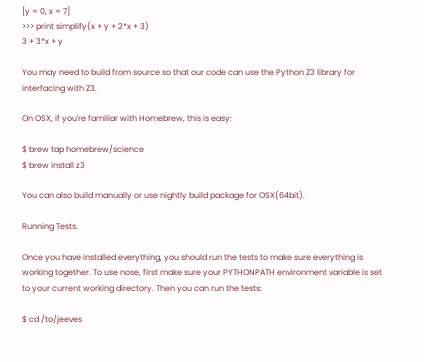[y = 0, x = 7]
>>> print simplify(x + y + 2*x + 3)
3 + 3*x + y

You may need to build from source so that our code can use the Python Z3 library for interfacing with Z3.

On OSX, if you're familiar with Homebrew, this is easy:

$ brew tap homebrew/science
$ brew install z3

You can also build manually or use nightly build package for OSX(64bit).

Running Tests.

Once you have installed everything, you should run the tests to make sure everything is working together. To use nose, first make sure your PYTHONPATH environment variable is set to your current working directory. Then you can run the tests:

$ cd /to/jeeves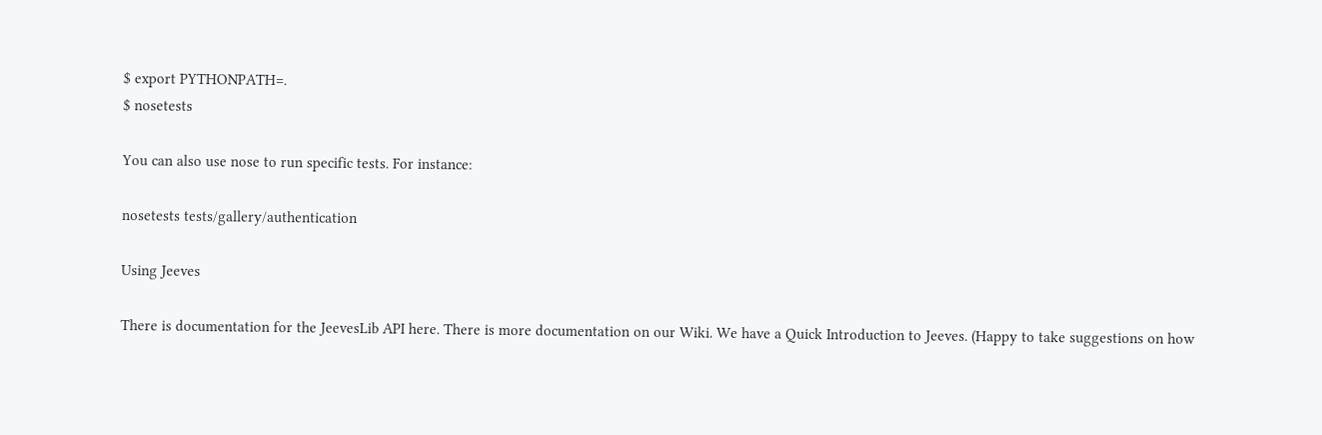$ export PYTHONPATH=.
$ nosetests

You can also use nose to run specific tests. For instance:

nosetests tests/gallery/authentication

Using Jeeves

There is documentation for the JeevesLib API here. There is more documentation on our Wiki. We have a Quick Introduction to Jeeves. (Happy to take suggestions on how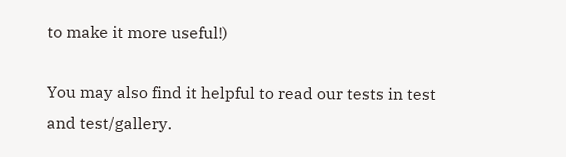to make it more useful!)

You may also find it helpful to read our tests in test and test/gallery.